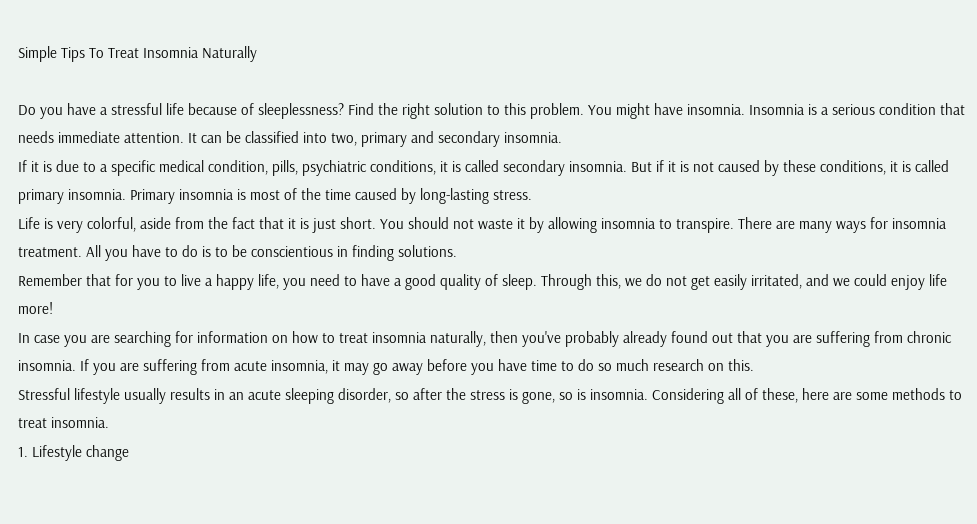Simple Tips To Treat Insomnia Naturally

Do you have a stressful life because of sleeplessness? Find the right solution to this problem. You might have insomnia. Insomnia is a serious condition that needs immediate attention. It can be classified into two, primary and secondary insomnia.
If it is due to a specific medical condition, pills, psychiatric conditions, it is called secondary insomnia. But if it is not caused by these conditions, it is called primary insomnia. Primary insomnia is most of the time caused by long-lasting stress.
Life is very colorful, aside from the fact that it is just short. You should not waste it by allowing insomnia to transpire. There are many ways for insomnia treatment. All you have to do is to be conscientious in finding solutions.
Remember that for you to live a happy life, you need to have a good quality of sleep. Through this, we do not get easily irritated, and we could enjoy life more!
In case you are searching for information on how to treat insomnia naturally, then you've probably already found out that you are suffering from chronic insomnia. If you are suffering from acute insomnia, it may go away before you have time to do so much research on this.
Stressful lifestyle usually results in an acute sleeping disorder, so after the stress is gone, so is insomnia. Considering all of these, here are some methods to treat insomnia.
1. Lifestyle change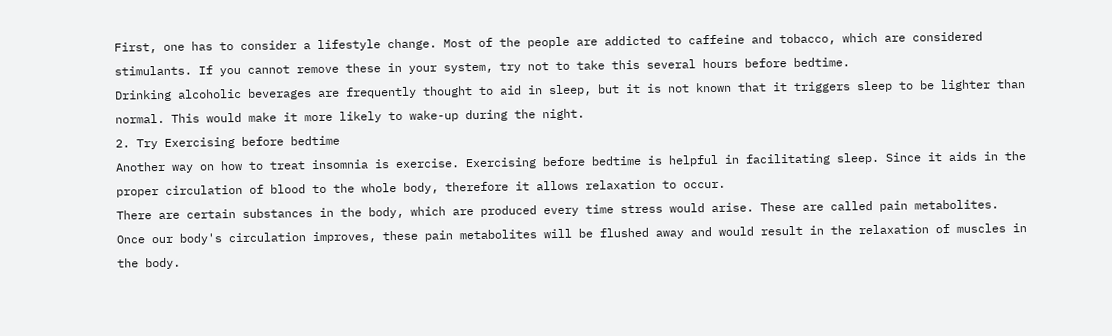First, one has to consider a lifestyle change. Most of the people are addicted to caffeine and tobacco, which are considered stimulants. If you cannot remove these in your system, try not to take this several hours before bedtime.
Drinking alcoholic beverages are frequently thought to aid in sleep, but it is not known that it triggers sleep to be lighter than normal. This would make it more likely to wake-up during the night.
2. Try Exercising before bedtime
Another way on how to treat insomnia is exercise. Exercising before bedtime is helpful in facilitating sleep. Since it aids in the proper circulation of blood to the whole body, therefore it allows relaxation to occur.
There are certain substances in the body, which are produced every time stress would arise. These are called pain metabolites. Once our body's circulation improves, these pain metabolites will be flushed away and would result in the relaxation of muscles in the body.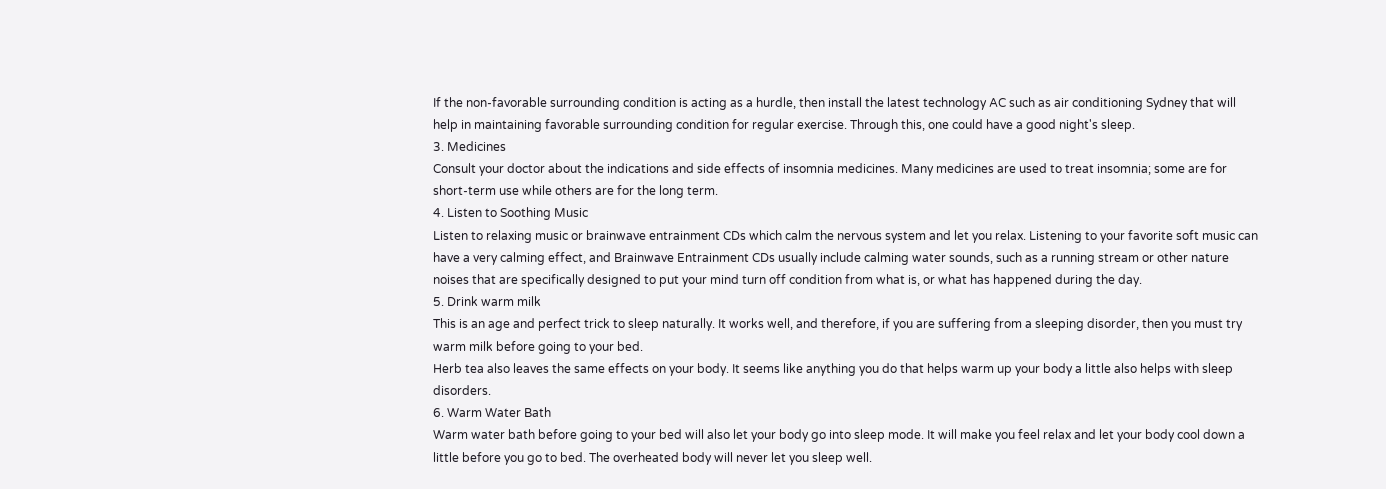If the non-favorable surrounding condition is acting as a hurdle, then install the latest technology AC such as air conditioning Sydney that will help in maintaining favorable surrounding condition for regular exercise. Through this, one could have a good night's sleep.
3. Medicines
Consult your doctor about the indications and side effects of insomnia medicines. Many medicines are used to treat insomnia; some are for short-term use while others are for the long term.
4. Listen to Soothing Music
Listen to relaxing music or brainwave entrainment CDs which calm the nervous system and let you relax. Listening to your favorite soft music can have a very calming effect, and Brainwave Entrainment CDs usually include calming water sounds, such as a running stream or other nature noises that are specifically designed to put your mind turn off condition from what is, or what has happened during the day.
5. Drink warm milk
This is an age and perfect trick to sleep naturally. It works well, and therefore, if you are suffering from a sleeping disorder, then you must try warm milk before going to your bed.
Herb tea also leaves the same effects on your body. It seems like anything you do that helps warm up your body a little also helps with sleep disorders.
6. Warm Water Bath
Warm water bath before going to your bed will also let your body go into sleep mode. It will make you feel relax and let your body cool down a little before you go to bed. The overheated body will never let you sleep well.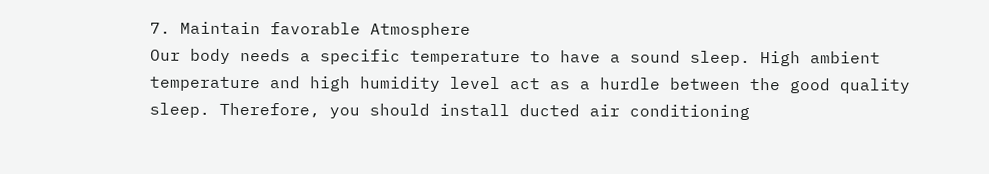7. Maintain favorable Atmosphere
Our body needs a specific temperature to have a sound sleep. High ambient temperature and high humidity level act as a hurdle between the good quality sleep. Therefore, you should install ducted air conditioning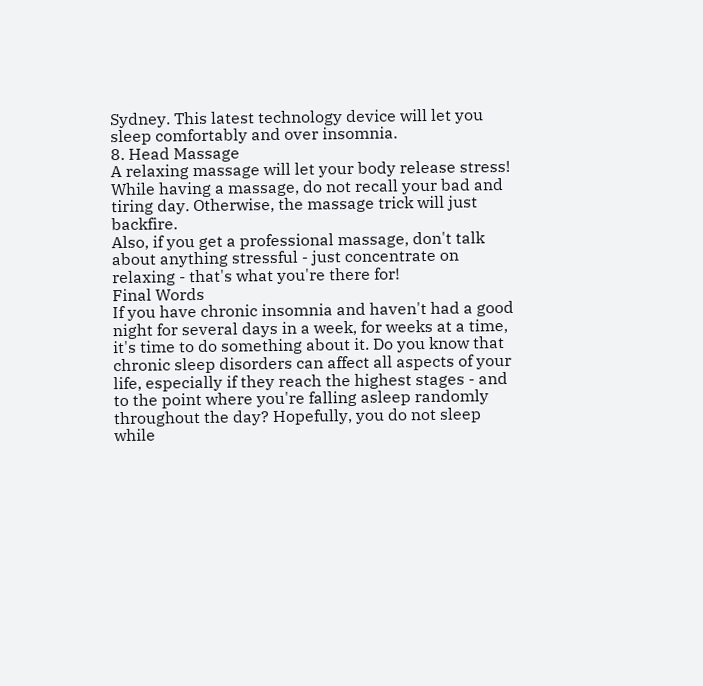Sydney. This latest technology device will let you sleep comfortably and over insomnia.
8. Head Massage
A relaxing massage will let your body release stress! While having a massage, do not recall your bad and tiring day. Otherwise, the massage trick will just backfire.
Also, if you get a professional massage, don't talk about anything stressful - just concentrate on relaxing - that's what you're there for!
Final Words
If you have chronic insomnia and haven't had a good night for several days in a week, for weeks at a time, it's time to do something about it. Do you know that chronic sleep disorders can affect all aspects of your life, especially if they reach the highest stages - and to the point where you're falling asleep randomly throughout the day? Hopefully, you do not sleep while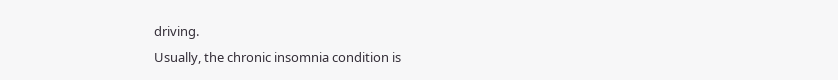driving.
Usually, the chronic insomnia condition is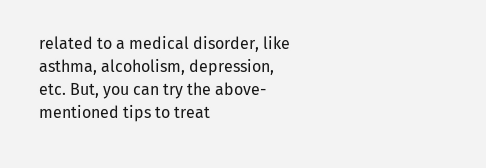related to a medical disorder, like asthma, alcoholism, depression, etc. But, you can try the above-mentioned tips to treat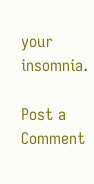your insomnia.

Post a Comment